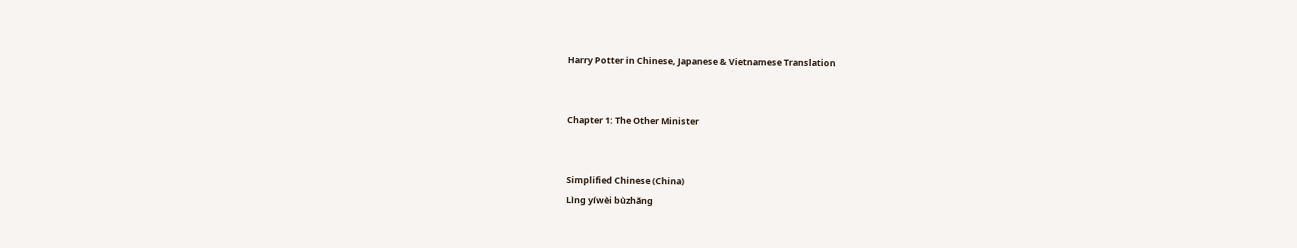Harry Potter in Chinese, Japanese & Vietnamese Translation


Chapter 1: The Other Minister


Simplified Chinese (China)
Lìng yíwèi bùzhǎng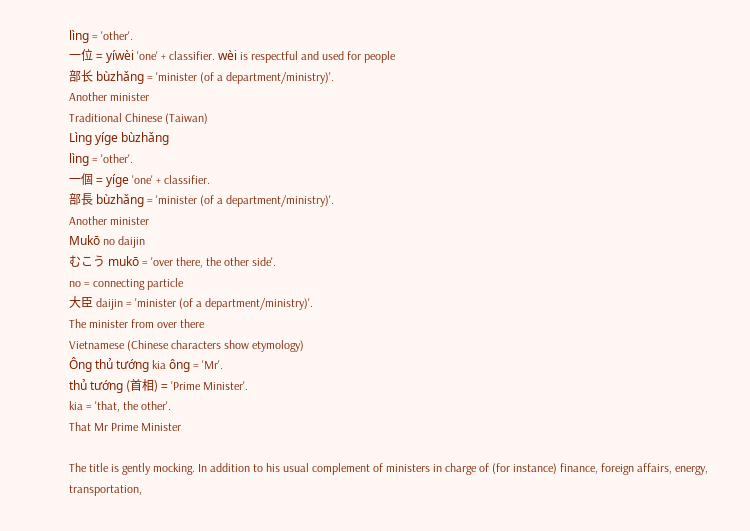lìng = 'other'.
一位 = yíwèi 'one' + classifier. wèi is respectful and used for people
部长 bùzhǎng = 'minister (of a department/ministry)'.
Another minister
Traditional Chinese (Taiwan)
Lìng yíge bùzhǎng
lìng = 'other'.
一個 = yíge 'one' + classifier.
部長 bùzhǎng = 'minister (of a department/ministry)'.
Another minister
Mukō no daijin
むこう mukō = 'over there, the other side'.
no = connecting particle
大臣 daijin = 'minister (of a department/ministry)'.
The minister from over there
Vietnamese (Chinese characters show etymology)
Ông thủ tướng kia ông = 'Mr'.
thủ tướng (首相) = 'Prime Minister'.
kia = 'that, the other'.
That Mr Prime Minister

The title is gently mocking. In addition to his usual complement of ministers in charge of (for instance) finance, foreign affairs, energy, transportation,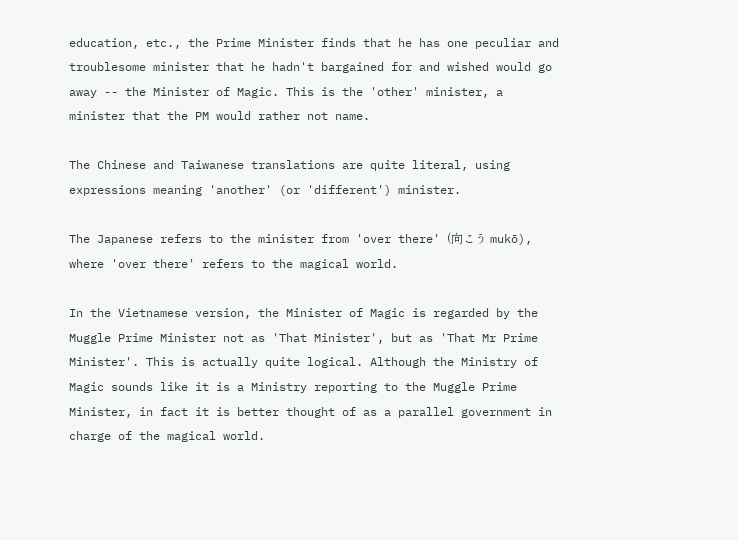education, etc., the Prime Minister finds that he has one peculiar and troublesome minister that he hadn't bargained for and wished would go away -- the Minister of Magic. This is the 'other' minister, a minister that the PM would rather not name.

The Chinese and Taiwanese translations are quite literal, using expressions meaning 'another' (or 'different') minister.

The Japanese refers to the minister from 'over there' (向こう mukō), where 'over there' refers to the magical world.

In the Vietnamese version, the Minister of Magic is regarded by the Muggle Prime Minister not as 'That Minister', but as 'That Mr Prime Minister'. This is actually quite logical. Although the Ministry of Magic sounds like it is a Ministry reporting to the Muggle Prime Minister, in fact it is better thought of as a parallel government in charge of the magical world.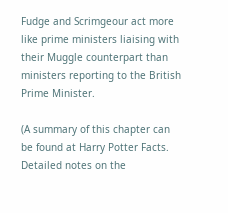Fudge and Scrimgeour act more like prime ministers liaising with their Muggle counterpart than ministers reporting to the British Prime Minister.

(A summary of this chapter can be found at Harry Potter Facts. Detailed notes on the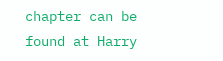chapter can be found at Harry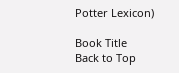Potter Lexicon)

Book Title
Back to Top